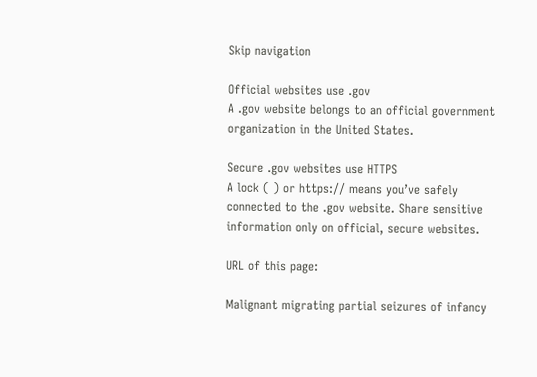Skip navigation

Official websites use .gov
A .gov website belongs to an official government organization in the United States.

Secure .gov websites use HTTPS
A lock ( ) or https:// means you’ve safely connected to the .gov website. Share sensitive information only on official, secure websites.

URL of this page:

Malignant migrating partial seizures of infancy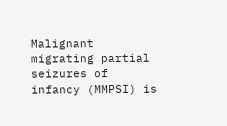Malignant migrating partial seizures of infancy (MMPSI) is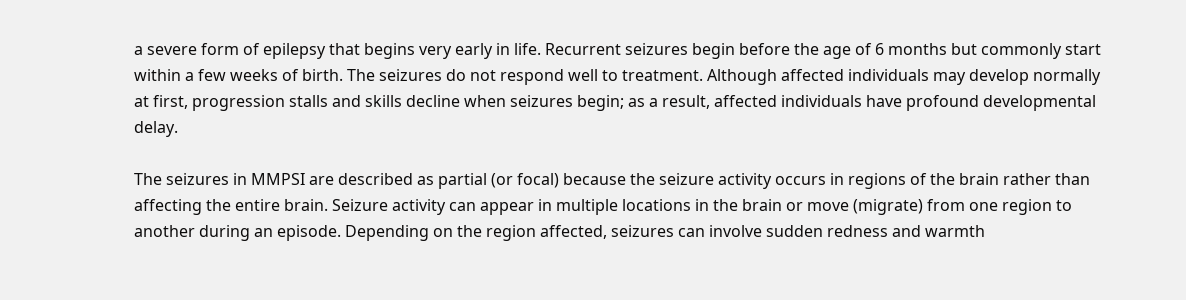a severe form of epilepsy that begins very early in life. Recurrent seizures begin before the age of 6 months but commonly start within a few weeks of birth. The seizures do not respond well to treatment. Although affected individuals may develop normally at first, progression stalls and skills decline when seizures begin; as a result, affected individuals have profound developmental delay.

The seizures in MMPSI are described as partial (or focal) because the seizure activity occurs in regions of the brain rather than affecting the entire brain. Seizure activity can appear in multiple locations in the brain or move (migrate) from one region to another during an episode. Depending on the region affected, seizures can involve sudden redness and warmth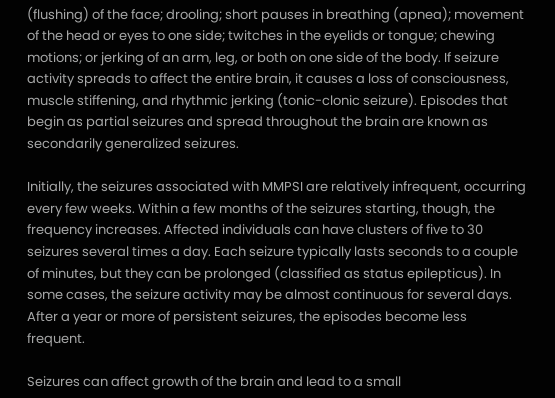(flushing) of the face; drooling; short pauses in breathing (apnea); movement of the head or eyes to one side; twitches in the eyelids or tongue; chewing motions; or jerking of an arm, leg, or both on one side of the body. If seizure activity spreads to affect the entire brain, it causes a loss of consciousness, muscle stiffening, and rhythmic jerking (tonic-clonic seizure). Episodes that begin as partial seizures and spread throughout the brain are known as secondarily generalized seizures.

Initially, the seizures associated with MMPSI are relatively infrequent, occurring every few weeks. Within a few months of the seizures starting, though, the frequency increases. Affected individuals can have clusters of five to 30 seizures several times a day. Each seizure typically lasts seconds to a couple of minutes, but they can be prolonged (classified as status epilepticus). In some cases, the seizure activity may be almost continuous for several days. After a year or more of persistent seizures, the episodes become less frequent.

Seizures can affect growth of the brain and lead to a small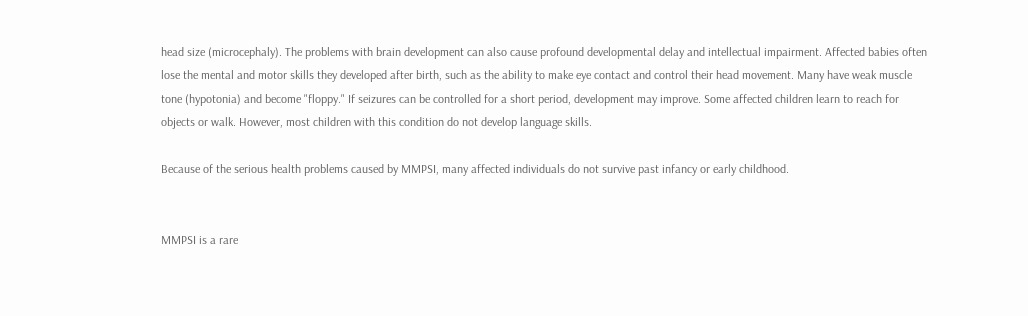head size (microcephaly). The problems with brain development can also cause profound developmental delay and intellectual impairment. Affected babies often lose the mental and motor skills they developed after birth, such as the ability to make eye contact and control their head movement. Many have weak muscle tone (hypotonia) and become "floppy." If seizures can be controlled for a short period, development may improve. Some affected children learn to reach for objects or walk. However, most children with this condition do not develop language skills.

Because of the serious health problems caused by MMPSI, many affected individuals do not survive past infancy or early childhood.


MMPSI is a rare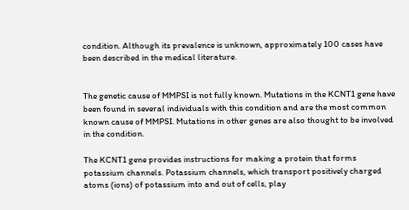condition. Although its prevalence is unknown, approximately 100 cases have been described in the medical literature.


The genetic cause of MMPSI is not fully known. Mutations in the KCNT1 gene have been found in several individuals with this condition and are the most common known cause of MMPSI. Mutations in other genes are also thought to be involved in the condition.

The KCNT1 gene provides instructions for making a protein that forms potassium channels. Potassium channels, which transport positively charged atoms (ions) of potassium into and out of cells, play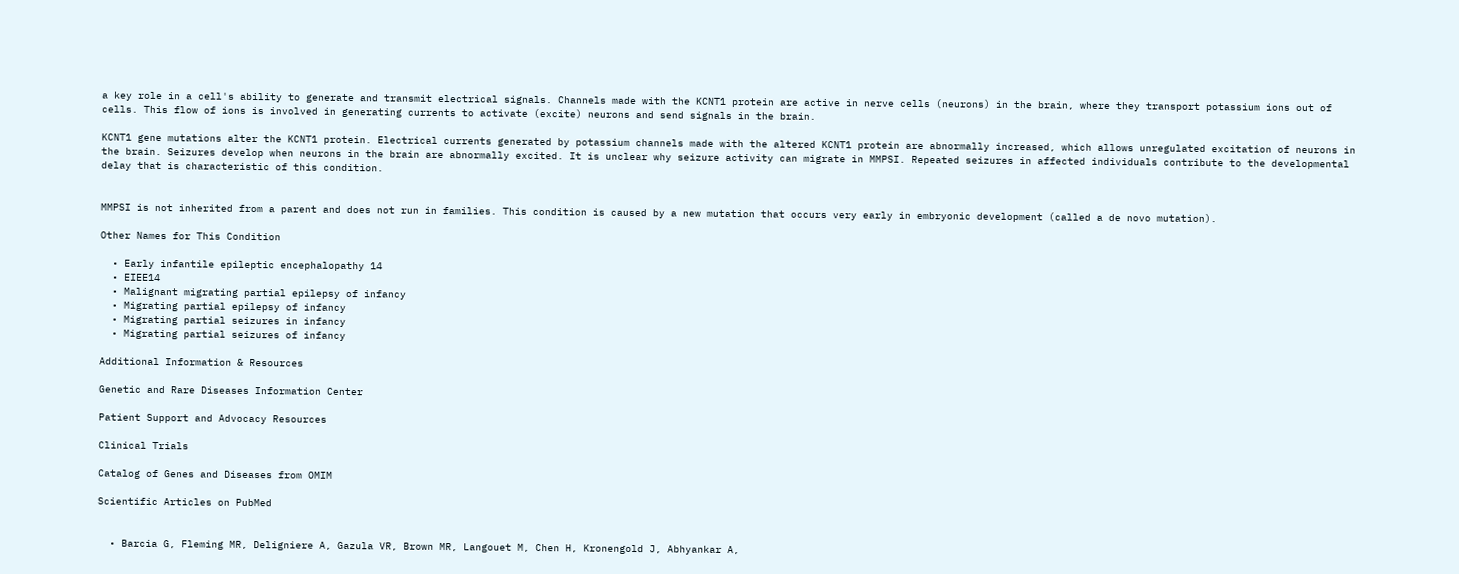a key role in a cell's ability to generate and transmit electrical signals. Channels made with the KCNT1 protein are active in nerve cells (neurons) in the brain, where they transport potassium ions out of cells. This flow of ions is involved in generating currents to activate (excite) neurons and send signals in the brain.

KCNT1 gene mutations alter the KCNT1 protein. Electrical currents generated by potassium channels made with the altered KCNT1 protein are abnormally increased, which allows unregulated excitation of neurons in the brain. Seizures develop when neurons in the brain are abnormally excited. It is unclear why seizure activity can migrate in MMPSI. Repeated seizures in affected individuals contribute to the developmental delay that is characteristic of this condition.


MMPSI is not inherited from a parent and does not run in families. This condition is caused by a new mutation that occurs very early in embryonic development (called a de novo mutation).

Other Names for This Condition

  • Early infantile epileptic encephalopathy 14
  • EIEE14
  • Malignant migrating partial epilepsy of infancy
  • Migrating partial epilepsy of infancy
  • Migrating partial seizures in infancy
  • Migrating partial seizures of infancy

Additional Information & Resources

Genetic and Rare Diseases Information Center

Patient Support and Advocacy Resources

Clinical Trials

Catalog of Genes and Diseases from OMIM

Scientific Articles on PubMed


  • Barcia G, Fleming MR, Deligniere A, Gazula VR, Brown MR, Langouet M, Chen H, Kronengold J, Abhyankar A,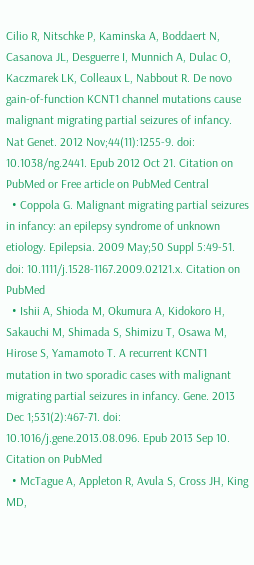Cilio R, Nitschke P, Kaminska A, Boddaert N, Casanova JL, Desguerre I, Munnich A, Dulac O, Kaczmarek LK, Colleaux L, Nabbout R. De novo gain-of-function KCNT1 channel mutations cause malignant migrating partial seizures of infancy. Nat Genet. 2012 Nov;44(11):1255-9. doi: 10.1038/ng.2441. Epub 2012 Oct 21. Citation on PubMed or Free article on PubMed Central
  • Coppola G. Malignant migrating partial seizures in infancy: an epilepsy syndrome of unknown etiology. Epilepsia. 2009 May;50 Suppl 5:49-51. doi: 10.1111/j.1528-1167.2009.02121.x. Citation on PubMed
  • Ishii A, Shioda M, Okumura A, Kidokoro H, Sakauchi M, Shimada S, Shimizu T, Osawa M, Hirose S, Yamamoto T. A recurrent KCNT1 mutation in two sporadic cases with malignant migrating partial seizures in infancy. Gene. 2013 Dec 1;531(2):467-71. doi: 10.1016/j.gene.2013.08.096. Epub 2013 Sep 10. Citation on PubMed
  • McTague A, Appleton R, Avula S, Cross JH, King MD,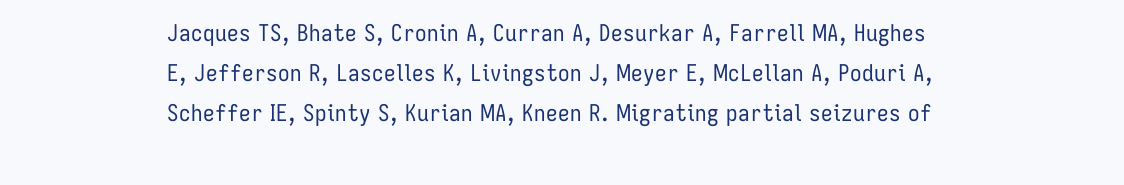Jacques TS, Bhate S, Cronin A, Curran A, Desurkar A, Farrell MA, Hughes E, Jefferson R, Lascelles K, Livingston J, Meyer E, McLellan A, Poduri A, Scheffer IE, Spinty S, Kurian MA, Kneen R. Migrating partial seizures of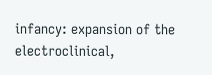infancy: expansion of the electroclinical,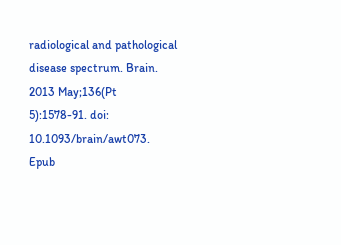radiological and pathological disease spectrum. Brain. 2013 May;136(Pt 5):1578-91. doi: 10.1093/brain/awt073. Epub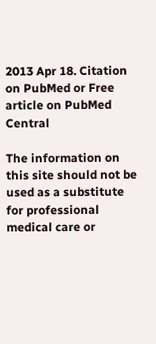2013 Apr 18. Citation on PubMed or Free article on PubMed Central

The information on this site should not be used as a substitute for professional medical care or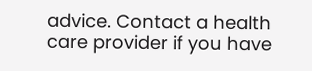advice. Contact a health care provider if you have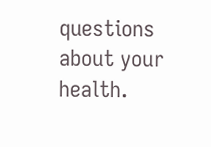questions about your health.